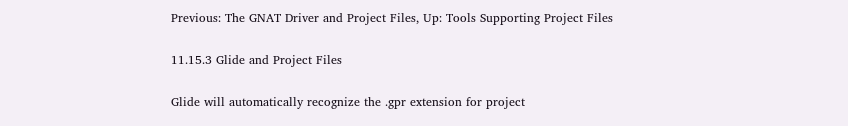Previous: The GNAT Driver and Project Files, Up: Tools Supporting Project Files

11.15.3 Glide and Project Files

Glide will automatically recognize the .gpr extension for project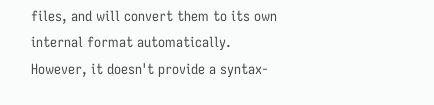files, and will convert them to its own internal format automatically. However, it doesn't provide a syntax-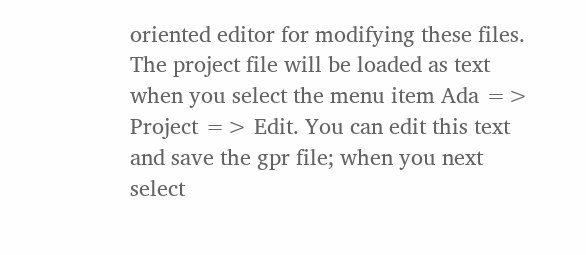oriented editor for modifying these files. The project file will be loaded as text when you select the menu item Ada => Project => Edit. You can edit this text and save the gpr file; when you next select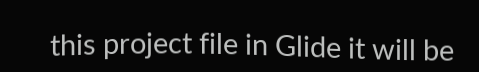this project file in Glide it will be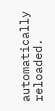automatically reloaded.